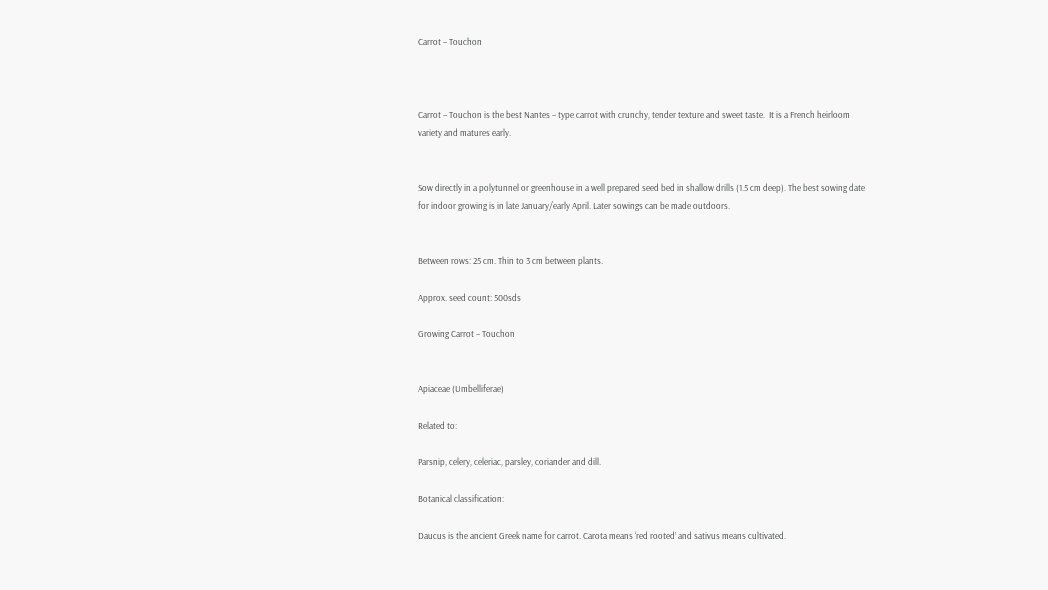Carrot – Touchon



Carrot – Touchon is the best Nantes – type carrot with crunchy, tender texture and sweet taste.  It is a French heirloom variety and matures early.


Sow directly in a polytunnel or greenhouse in a well prepared seed bed in shallow drills (1.5 cm deep). The best sowing date for indoor growing is in late January/early April. Later sowings can be made outdoors.


Between rows: 25 cm. Thin to 3 cm between plants.

Approx. seed count: 500sds

Growing Carrot – Touchon


Apiaceae (Umbelliferae)

Related to:

Parsnip, celery, celeriac, parsley, coriander and dill.

Botanical classification:

Daucus is the ancient Greek name for carrot. Carota means ‘red rooted’ and sativus means cultivated.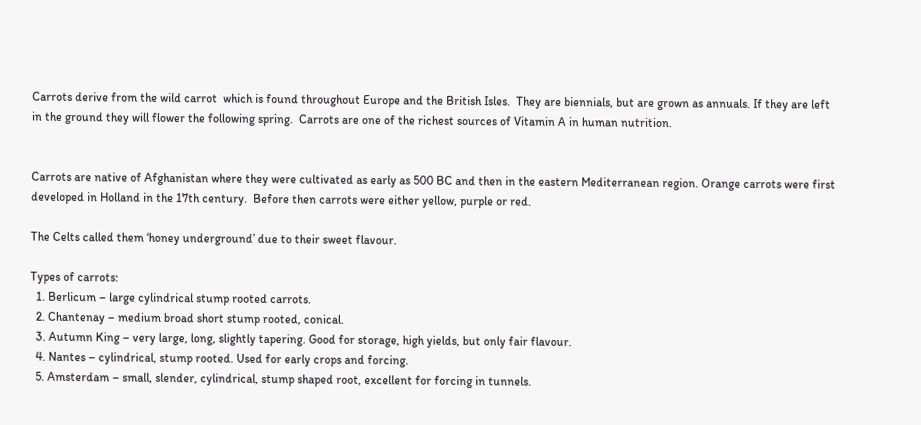Carrots derive from the wild carrot  which is found throughout Europe and the British Isles.  They are biennials, but are grown as annuals. If they are left in the ground they will flower the following spring.  Carrots are one of the richest sources of Vitamin A in human nutrition.


Carrots are native of Afghanistan where they were cultivated as early as 500 BC and then in the eastern Mediterranean region. Orange carrots were first developed in Holland in the 17th century.  Before then carrots were either yellow, purple or red.

The Celts called them ‘honey underground’ due to their sweet flavour.

Types of carrots:
  1. Berlicum – large cylindrical stump rooted carrots.
  2. Chantenay – medium broad short stump rooted, conical.
  3. Autumn King – very large, long, slightly tapering. Good for storage, high yields, but only fair flavour.
  4. Nantes – cylindrical, stump rooted. Used for early crops and forcing.
  5. Amsterdam – small, slender, cylindrical, stump shaped root, excellent for forcing in tunnels.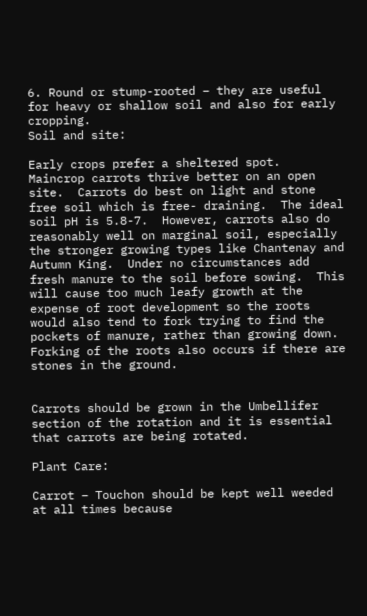6. Round or stump-rooted – they are useful for heavy or shallow soil and also for early cropping.
Soil and site:

Early crops prefer a sheltered spot.  Maincrop carrots thrive better on an open site.  Carrots do best on light and stone free soil which is free- draining.  The ideal soil pH is 5.8-7.  However, carrots also do reasonably well on marginal soil, especially the stronger growing types like Chantenay and Autumn King.  Under no circumstances add fresh manure to the soil before sowing.  This will cause too much leafy growth at the expense of root development so the roots would also tend to fork trying to find the pockets of manure, rather than growing down. Forking of the roots also occurs if there are stones in the ground.


Carrots should be grown in the Umbellifer section of the rotation and it is essential that carrots are being rotated.

Plant Care:

Carrot – Touchon should be kept well weeded at all times because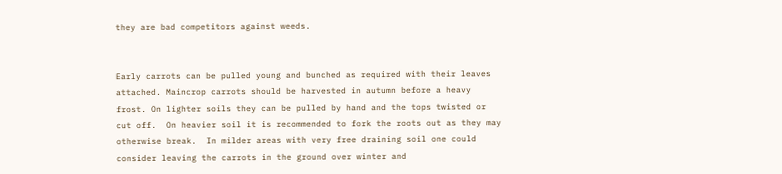they are bad competitors against weeds.


Early carrots can be pulled young and bunched as required with their leaves attached. Maincrop carrots should be harvested in autumn before a heavy frost. On lighter soils they can be pulled by hand and the tops twisted or cut off.  On heavier soil it is recommended to fork the roots out as they may otherwise break.  In milder areas with very free draining soil one could consider leaving the carrots in the ground over winter and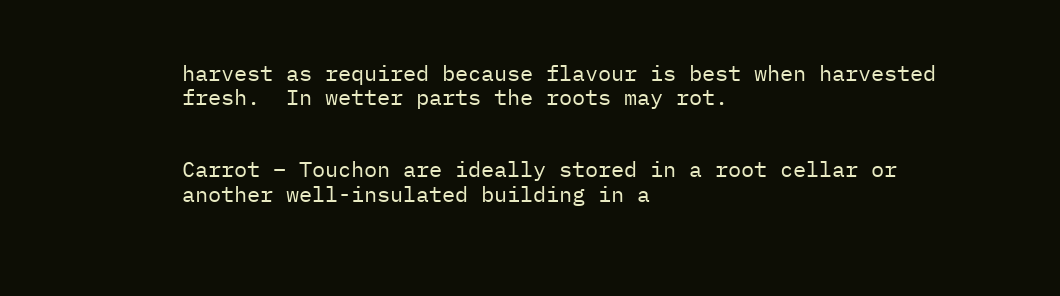harvest as required because flavour is best when harvested fresh.  In wetter parts the roots may rot.


Carrot – Touchon are ideally stored in a root cellar or another well-insulated building in a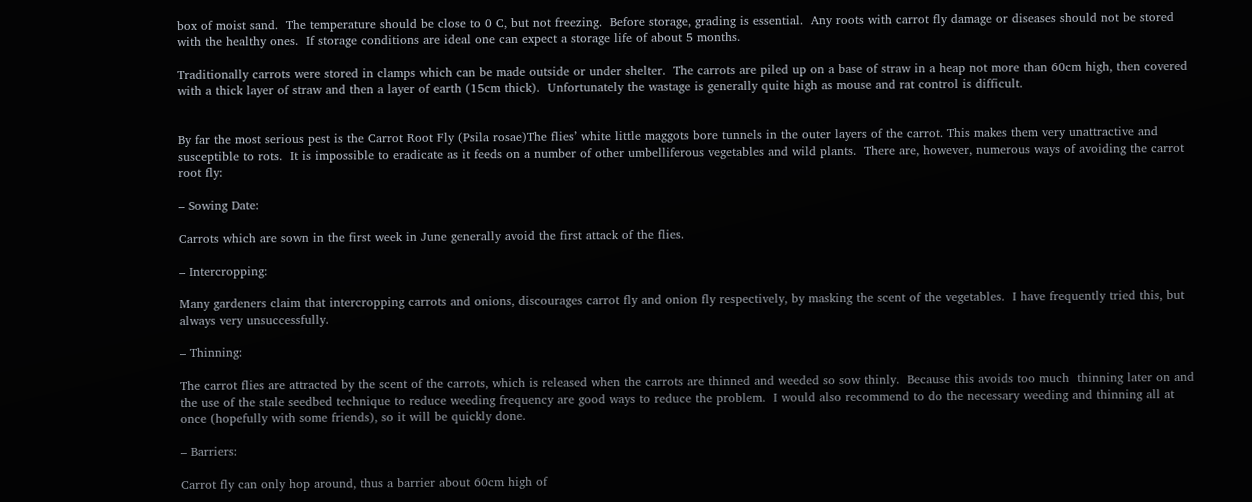box of moist sand.  The temperature should be close to 0 C, but not freezing.  Before storage, grading is essential.  Any roots with carrot fly damage or diseases should not be stored with the healthy ones.  If storage conditions are ideal one can expect a storage life of about 5 months.

Traditionally carrots were stored in clamps which can be made outside or under shelter.  The carrots are piled up on a base of straw in a heap not more than 60cm high, then covered with a thick layer of straw and then a layer of earth (15cm thick).  Unfortunately the wastage is generally quite high as mouse and rat control is difficult.


By far the most serious pest is the Carrot Root Fly (Psila rosae)The flies’ white little maggots bore tunnels in the outer layers of the carrot. This makes them very unattractive and susceptible to rots.  It is impossible to eradicate as it feeds on a number of other umbelliferous vegetables and wild plants.  There are, however, numerous ways of avoiding the carrot root fly:

– Sowing Date:

Carrots which are sown in the first week in June generally avoid the first attack of the flies.

– Intercropping:

Many gardeners claim that intercropping carrots and onions, discourages carrot fly and onion fly respectively, by masking the scent of the vegetables.  I have frequently tried this, but always very unsuccessfully.

– Thinning:

The carrot flies are attracted by the scent of the carrots, which is released when the carrots are thinned and weeded so sow thinly.  Because this avoids too much  thinning later on and the use of the stale seedbed technique to reduce weeding frequency are good ways to reduce the problem.  I would also recommend to do the necessary weeding and thinning all at once (hopefully with some friends), so it will be quickly done.

– Barriers:

Carrot fly can only hop around, thus a barrier about 60cm high of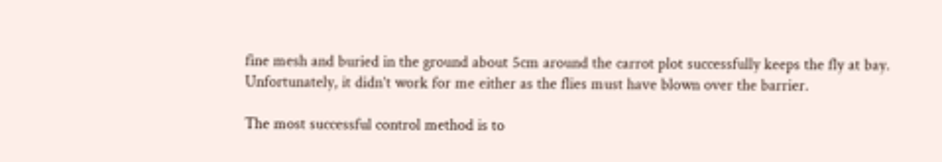fine mesh and buried in the ground about 5cm around the carrot plot successfully keeps the fly at bay.  Unfortunately, it didn’t work for me either as the flies must have blown over the barrier.

The most successful control method is to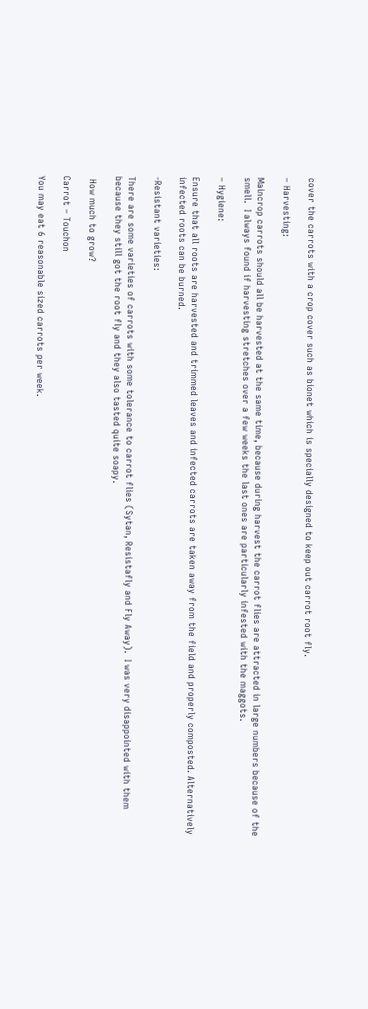cover the carrots with a crop cover such as bionet which is specially designed to keep out carrot root fly.

– Harvesting:

Maincrop carrots should all be harvested at the same time, because during harvest the carrot flies are attracted in large numbers because of the smell.  I always found if harvesting stretches over a few weeks the last ones are particularly infested with the maggots.

– Hygiene:

Ensure that all roots are harvested and trimmed leaves and infected carrots are taken away from the field and properly composted. Alternatively infected roots can be burned.

-Resistant varieties:

There are some varieties of carrots with some tolerance to carrot flies (Sytan, Resistafly and Fly Away).  I was very disappointed with them because they still got the root fly and they also tasted quite soapy.

 How much to grow?

Carrot – Touchon

You may eat 6 reasonable sized carrots per week.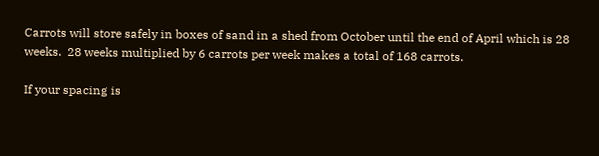Carrots will store safely in boxes of sand in a shed from October until the end of April which is 28 weeks.  28 weeks multiplied by 6 carrots per week makes a total of 168 carrots.

If your spacing is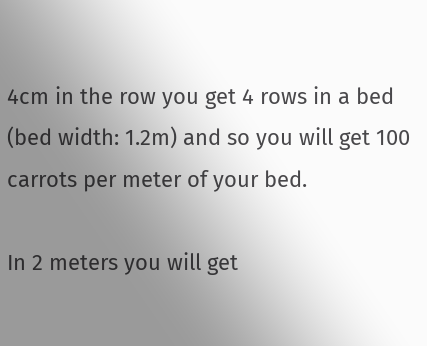4cm in the row you get 4 rows in a bed (bed width: 1.2m) and so you will get 100 carrots per meter of your bed.

In 2 meters you will get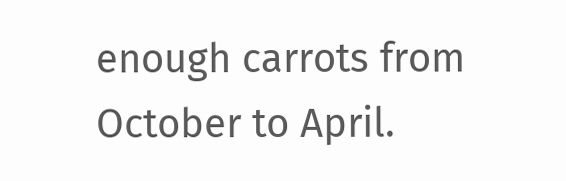enough carrots from October to April.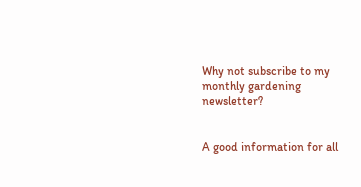Why not subscribe to my monthly gardening newsletter?


A good information for all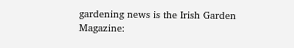gardening news is the Irish Garden Magazine: